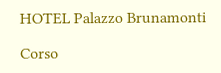HOTEL Palazzo Brunamonti

Corso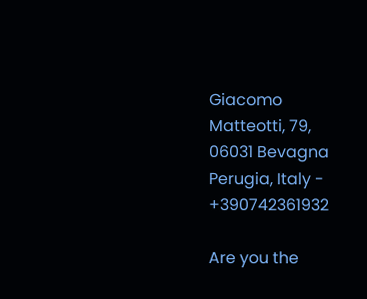Giacomo Matteotti, 79, 06031 Bevagna Perugia, Italy - +390742361932

Are you the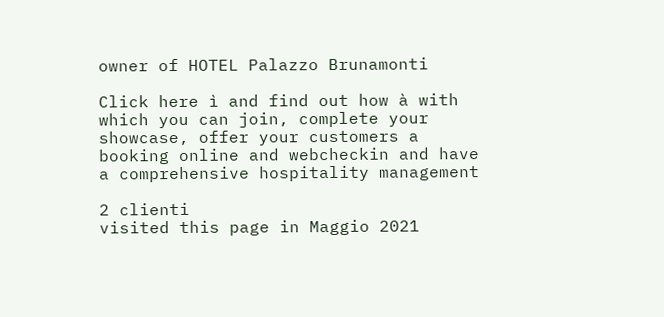owner of HOTEL Palazzo Brunamonti

Click here ì and find out how à with which you can join, complete your showcase, offer your customers a booking online and webcheckin and have a comprehensive hospitality management

2 clienti
visited this page in Maggio 2021